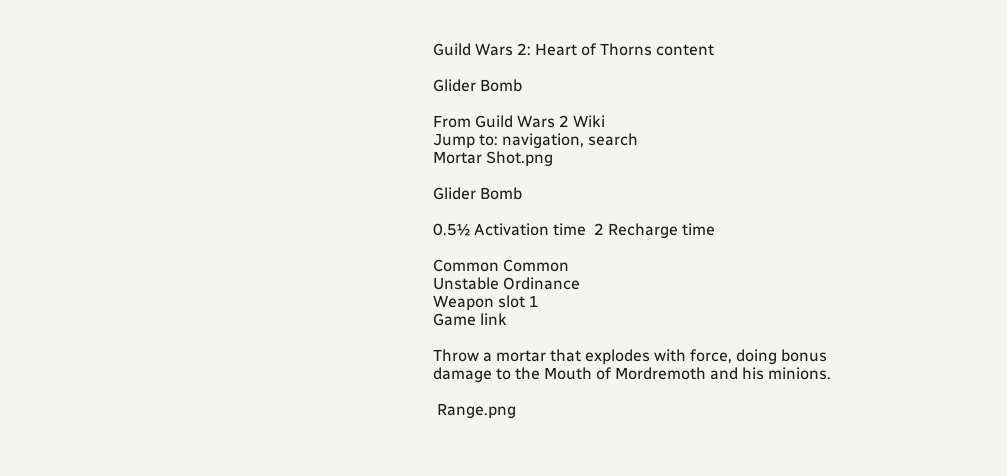Guild Wars 2: Heart of Thorns content

Glider Bomb

From Guild Wars 2 Wiki
Jump to: navigation, search
Mortar Shot.png

Glider Bomb

0.5½ Activation time  2 Recharge time

Common Common
Unstable Ordinance
Weapon slot 1
Game link

Throw a mortar that explodes with force, doing bonus damage to the Mouth of Mordremoth and his minions.

 Range.png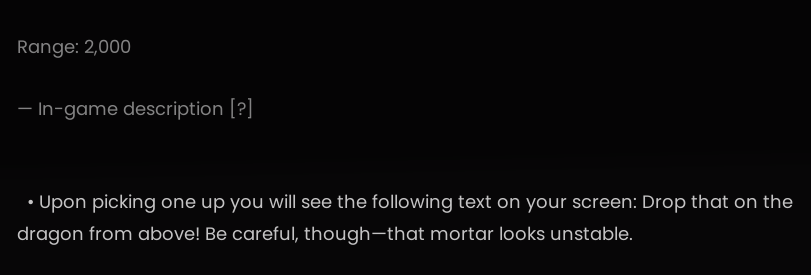Range: 2,000

— In-game description [?]


  • Upon picking one up you will see the following text on your screen: Drop that on the dragon from above! Be careful, though—that mortar looks unstable.